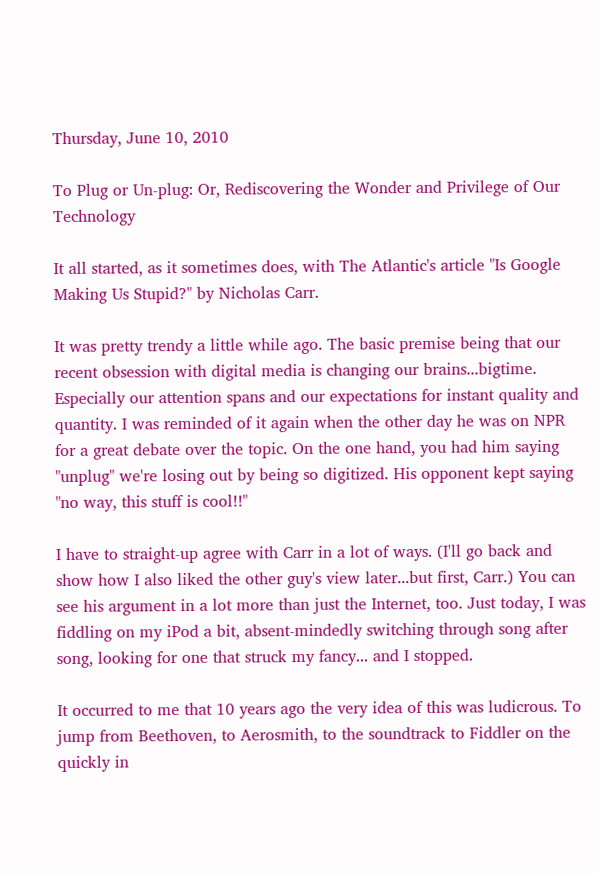Thursday, June 10, 2010

To Plug or Un-plug: Or, Rediscovering the Wonder and Privilege of Our Technology

It all started, as it sometimes does, with The Atlantic's article "Is Google Making Us Stupid?" by Nicholas Carr.

It was pretty trendy a little while ago. The basic premise being that our recent obsession with digital media is changing our brains...bigtime. Especially our attention spans and our expectations for instant quality and quantity. I was reminded of it again when the other day he was on NPR for a great debate over the topic. On the one hand, you had him saying "unplug" we're losing out by being so digitized. His opponent kept saying "no way, this stuff is cool!!"

I have to straight-up agree with Carr in a lot of ways. (I'll go back and show how I also liked the other guy's view later...but first, Carr.) You can see his argument in a lot more than just the Internet, too. Just today, I was fiddling on my iPod a bit, absent-mindedly switching through song after song, looking for one that struck my fancy... and I stopped.

It occurred to me that 10 years ago the very idea of this was ludicrous. To jump from Beethoven, to Aerosmith, to the soundtrack to Fiddler on the quickly in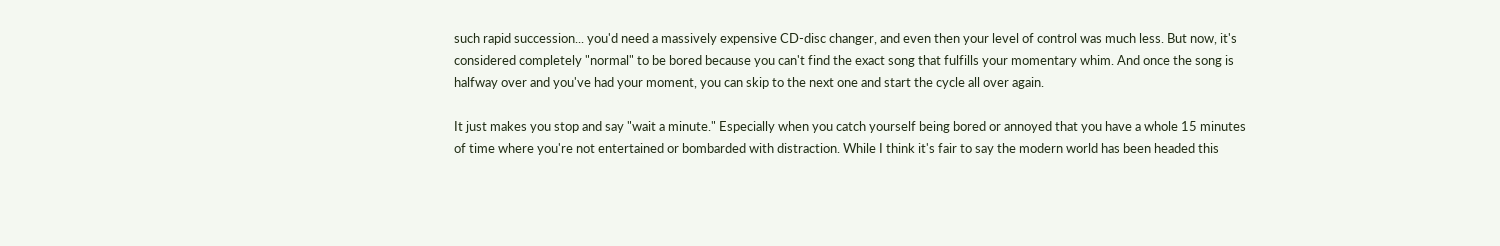such rapid succession... you'd need a massively expensive CD-disc changer, and even then your level of control was much less. But now, it's considered completely "normal" to be bored because you can't find the exact song that fulfills your momentary whim. And once the song is halfway over and you've had your moment, you can skip to the next one and start the cycle all over again.

It just makes you stop and say "wait a minute." Especially when you catch yourself being bored or annoyed that you have a whole 15 minutes of time where you're not entertained or bombarded with distraction. While I think it's fair to say the modern world has been headed this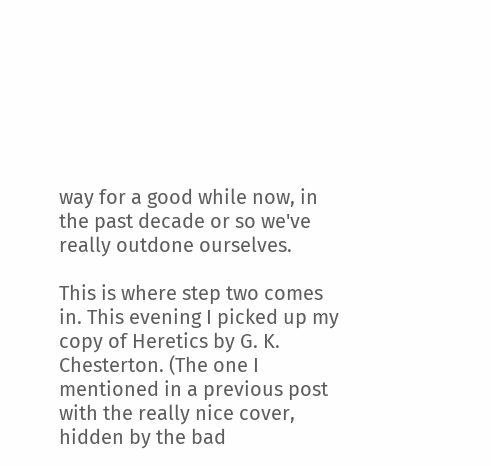way for a good while now, in the past decade or so we've really outdone ourselves.

This is where step two comes in. This evening I picked up my copy of Heretics by G. K. Chesterton. (The one I mentioned in a previous post with the really nice cover, hidden by the bad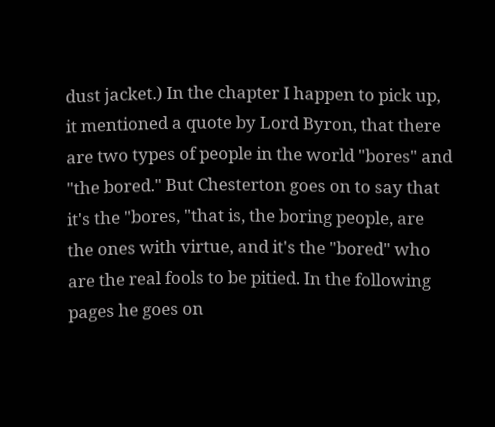dust jacket.) In the chapter I happen to pick up, it mentioned a quote by Lord Byron, that there are two types of people in the world "bores" and "the bored." But Chesterton goes on to say that it's the "bores, "that is, the boring people, are the ones with virtue, and it's the "bored" who are the real fools to be pitied. In the following pages he goes on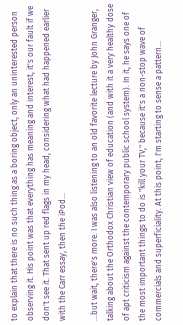to explain that there is no such thing as a boring object, only an uninterested person observing it. His point was that everything has meaning and interest, it's our fault if we don't see it. That sent up red flags in my head, considering what had happened earlier with the Carr essay, then the iPod...

...but wait, there's more. I was also listening to an old favorite lecture by John Granger, talking about the Orthodox Christian view of education (and with it a very healthy dose of apt criticism against the contemporary public school system). In it, he says one of the most important things to do is "kill your TV," because it's a non-stop wave of commercials and superficiality. At this point, I'm starting to sense a pattern...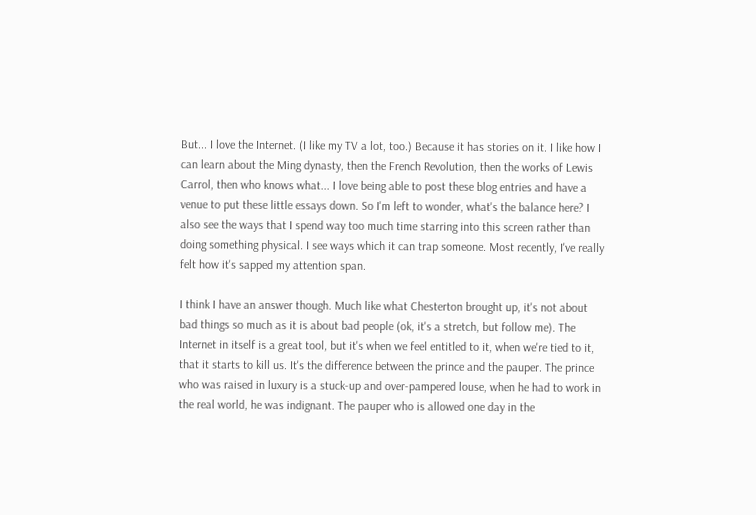But... I love the Internet. (I like my TV a lot, too.) Because it has stories on it. I like how I can learn about the Ming dynasty, then the French Revolution, then the works of Lewis Carrol, then who knows what... I love being able to post these blog entries and have a venue to put these little essays down. So I'm left to wonder, what's the balance here? I also see the ways that I spend way too much time starring into this screen rather than doing something physical. I see ways which it can trap someone. Most recently, I've really felt how it's sapped my attention span.

I think I have an answer though. Much like what Chesterton brought up, it's not about bad things so much as it is about bad people (ok, it's a stretch, but follow me). The Internet in itself is a great tool, but it's when we feel entitled to it, when we're tied to it, that it starts to kill us. It's the difference between the prince and the pauper. The prince who was raised in luxury is a stuck-up and over-pampered louse, when he had to work in the real world, he was indignant. The pauper who is allowed one day in the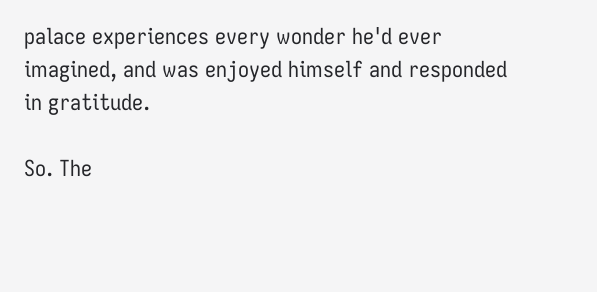palace experiences every wonder he'd ever imagined, and was enjoyed himself and responded in gratitude.

So. The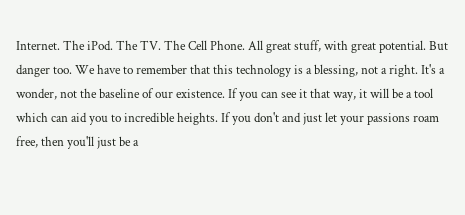Internet. The iPod. The TV. The Cell Phone. All great stuff, with great potential. But danger too. We have to remember that this technology is a blessing, not a right. It's a wonder, not the baseline of our existence. If you can see it that way, it will be a tool which can aid you to incredible heights. If you don't and just let your passions roam free, then you'll just be a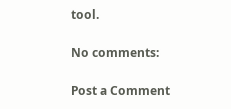tool.

No comments:

Post a Comment